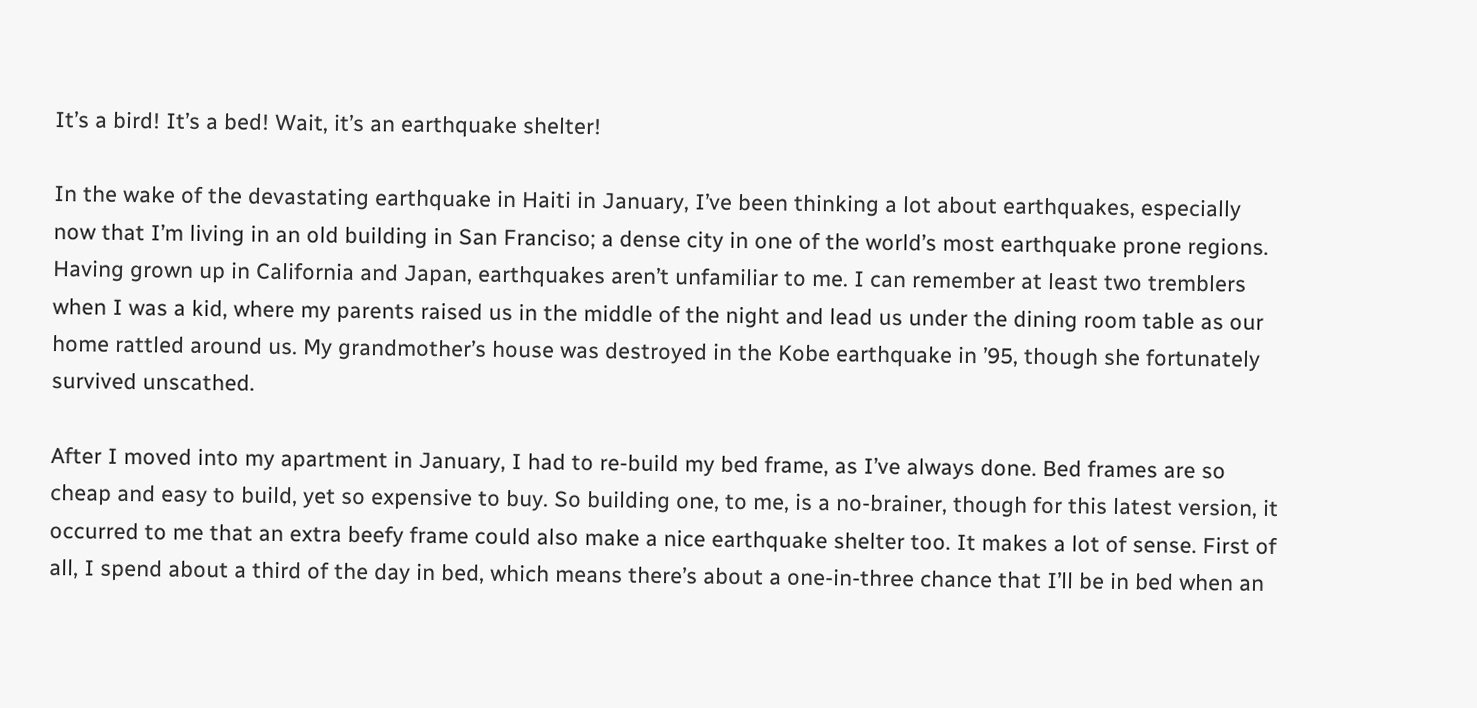It’s a bird! It’s a bed! Wait, it’s an earthquake shelter!

In the wake of the devastating earthquake in Haiti in January, I’ve been thinking a lot about earthquakes, especially now that I’m living in an old building in San Franciso; a dense city in one of the world’s most earthquake prone regions. Having grown up in California and Japan, earthquakes aren’t unfamiliar to me. I can remember at least two tremblers when I was a kid, where my parents raised us in the middle of the night and lead us under the dining room table as our home rattled around us. My grandmother’s house was destroyed in the Kobe earthquake in ’95, though she fortunately survived unscathed.

After I moved into my apartment in January, I had to re-build my bed frame, as I’ve always done. Bed frames are so cheap and easy to build, yet so expensive to buy. So building one, to me, is a no-brainer, though for this latest version, it occurred to me that an extra beefy frame could also make a nice earthquake shelter too. It makes a lot of sense. First of all, I spend about a third of the day in bed, which means there’s about a one-in-three chance that I’ll be in bed when an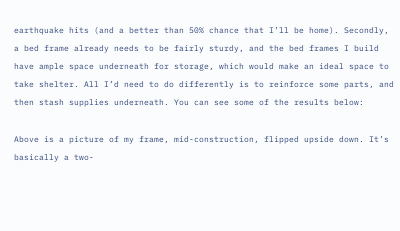earthquake hits (and a better than 50% chance that I’ll be home). Secondly, a bed frame already needs to be fairly sturdy, and the bed frames I build have ample space underneath for storage, which would make an ideal space to take shelter. All I’d need to do differently is to reinforce some parts, and then stash supplies underneath. You can see some of the results below:

Above is a picture of my frame, mid-construction, flipped upside down. It’s basically a two-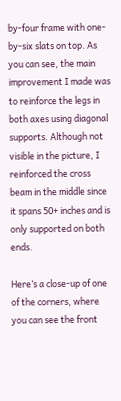by-four frame with one-by-six slats on top. As you can see, the main improvement I made was to reinforce the legs in both axes using diagonal supports. Although not visible in the picture, I reinforced the cross beam in the middle since it spans 50+ inches and is only supported on both ends.

Here’s a close-up of one of the corners, where you can see the front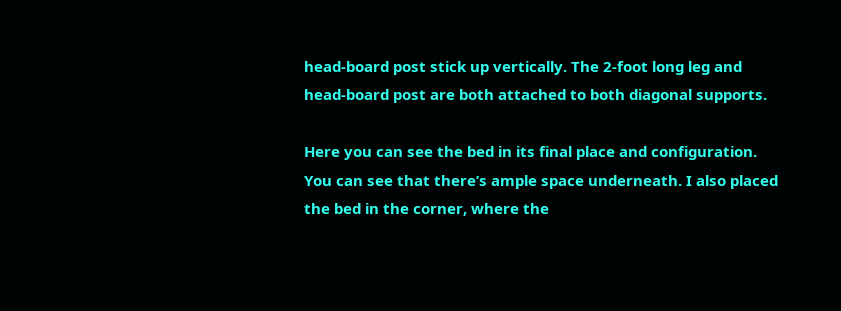head-board post stick up vertically. The 2-foot long leg and head-board post are both attached to both diagonal supports.

Here you can see the bed in its final place and configuration. You can see that there’s ample space underneath. I also placed the bed in the corner, where the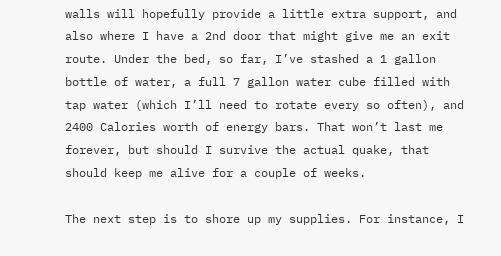walls will hopefully provide a little extra support, and also where I have a 2nd door that might give me an exit route. Under the bed, so far, I’ve stashed a 1 gallon bottle of water, a full 7 gallon water cube filled with tap water (which I’ll need to rotate every so often), and 2400 Calories worth of energy bars. That won’t last me forever, but should I survive the actual quake, that should keep me alive for a couple of weeks.

The next step is to shore up my supplies. For instance, I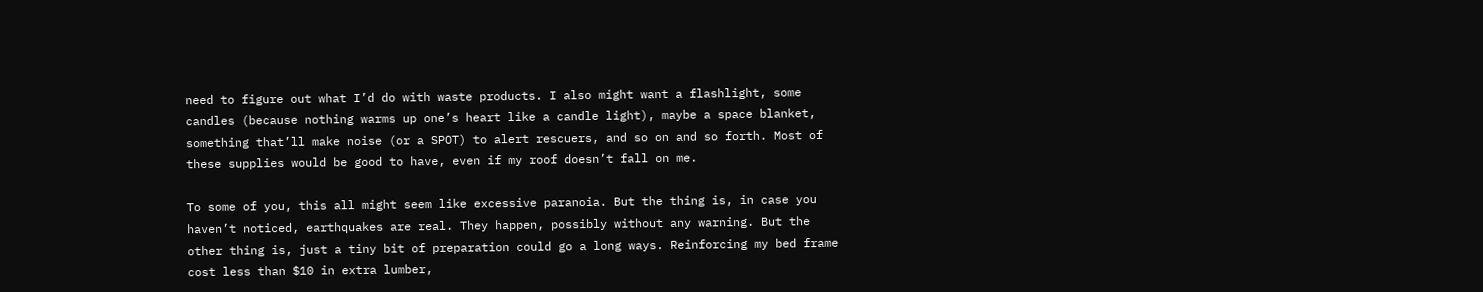need to figure out what I’d do with waste products. I also might want a flashlight, some candles (because nothing warms up one’s heart like a candle light), maybe a space blanket, something that’ll make noise (or a SPOT) to alert rescuers, and so on and so forth. Most of these supplies would be good to have, even if my roof doesn’t fall on me.

To some of you, this all might seem like excessive paranoia. But the thing is, in case you haven’t noticed, earthquakes are real. They happen, possibly without any warning. But the other thing is, just a tiny bit of preparation could go a long ways. Reinforcing my bed frame cost less than $10 in extra lumber,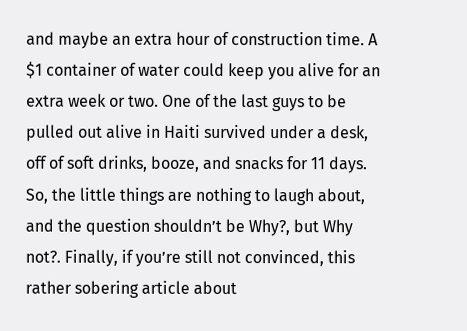and maybe an extra hour of construction time. A $1 container of water could keep you alive for an extra week or two. One of the last guys to be pulled out alive in Haiti survived under a desk, off of soft drinks, booze, and snacks for 11 days. So, the little things are nothing to laugh about, and the question shouldn’t be Why?, but Why not?. Finally, if you’re still not convinced, this rather sobering article about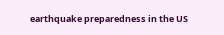earthquake preparedness in the US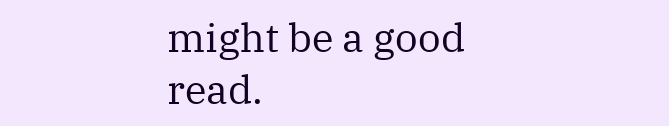might be a good read.